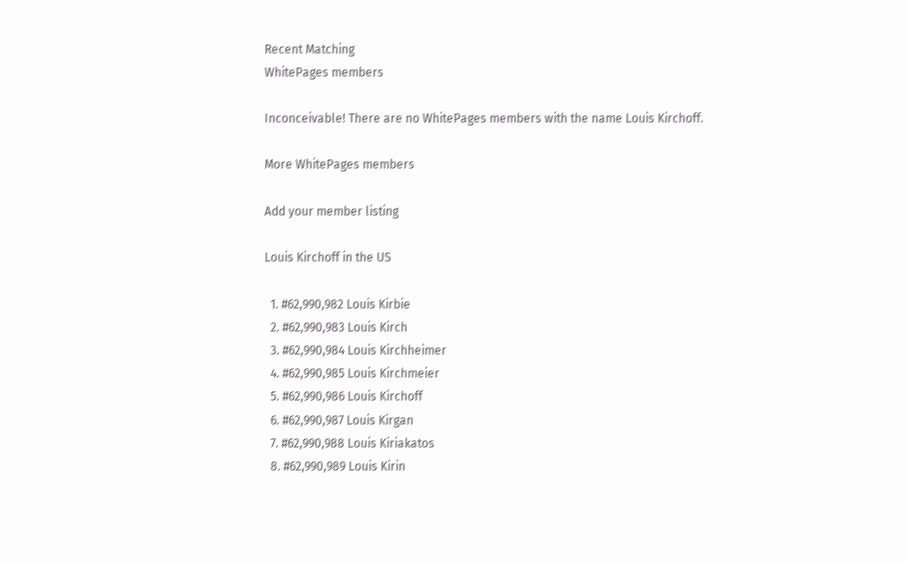Recent Matching
WhitePages members

Inconceivable! There are no WhitePages members with the name Louis Kirchoff.

More WhitePages members

Add your member listing

Louis Kirchoff in the US

  1. #62,990,982 Louis Kirbie
  2. #62,990,983 Louis Kirch
  3. #62,990,984 Louis Kirchheimer
  4. #62,990,985 Louis Kirchmeier
  5. #62,990,986 Louis Kirchoff
  6. #62,990,987 Louis Kirgan
  7. #62,990,988 Louis Kiriakatos
  8. #62,990,989 Louis Kirin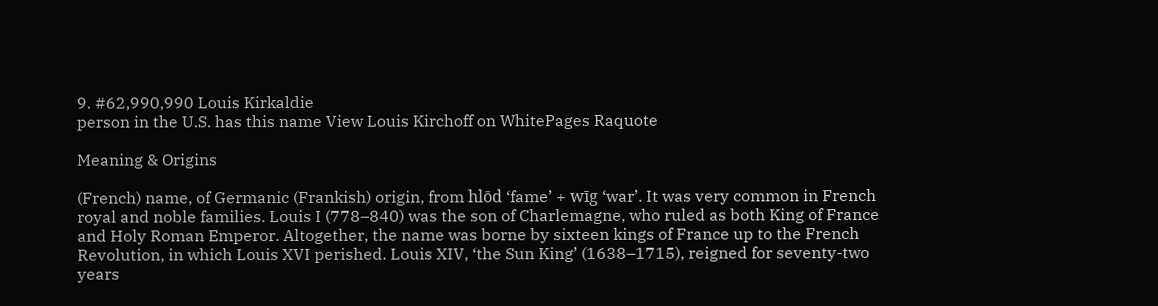9. #62,990,990 Louis Kirkaldie
person in the U.S. has this name View Louis Kirchoff on WhitePages Raquote

Meaning & Origins

(French) name, of Germanic (Frankish) origin, from hlōd ‘fame’ + wīg ‘war’. It was very common in French royal and noble families. Louis I (778–840) was the son of Charlemagne, who ruled as both King of France and Holy Roman Emperor. Altogether, the name was borne by sixteen kings of France up to the French Revolution, in which Louis XVI perished. Louis XIV, ‘the Sun King’ (1638–1715), reigned for seventy-two years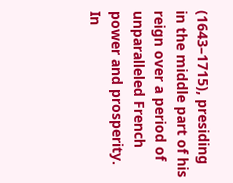(1643–1715), presiding in the middle part of his reign over a period of unparalleled French power and prosperity. In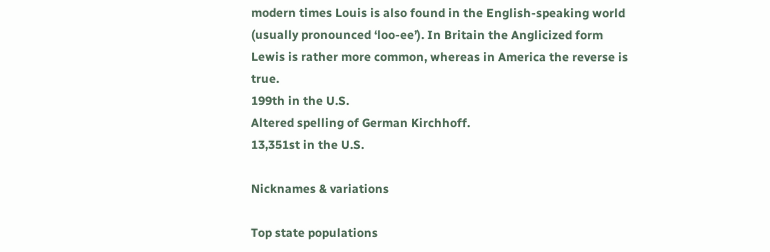modern times Louis is also found in the English-speaking world (usually pronounced ‘loo-ee’). In Britain the Anglicized form Lewis is rather more common, whereas in America the reverse is true.
199th in the U.S.
Altered spelling of German Kirchhoff.
13,351st in the U.S.

Nicknames & variations

Top state populations